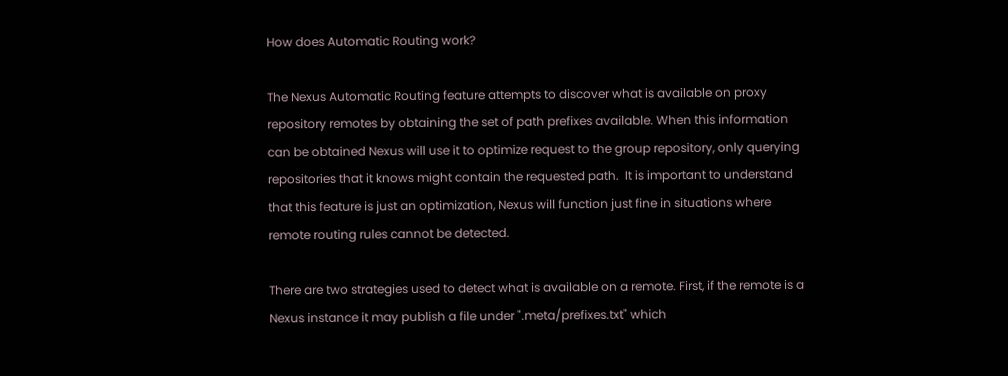How does Automatic Routing work?

The Nexus Automatic Routing feature attempts to discover what is available on proxy repository remotes by obtaining the set of path prefixes available. When this information can be obtained Nexus will use it to optimize request to the group repository, only querying repositories that it knows might contain the requested path.  It is important to understand that this feature is just an optimization, Nexus will function just fine in situations where remote routing rules cannot be detected.

There are two strategies used to detect what is available on a remote. First, if the remote is a Nexus instance it may publish a file under ".meta/prefixes.txt" which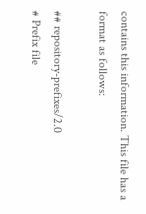contains this information. This file has a format as follows:

## repository-prefixes/2.0
# Prefix file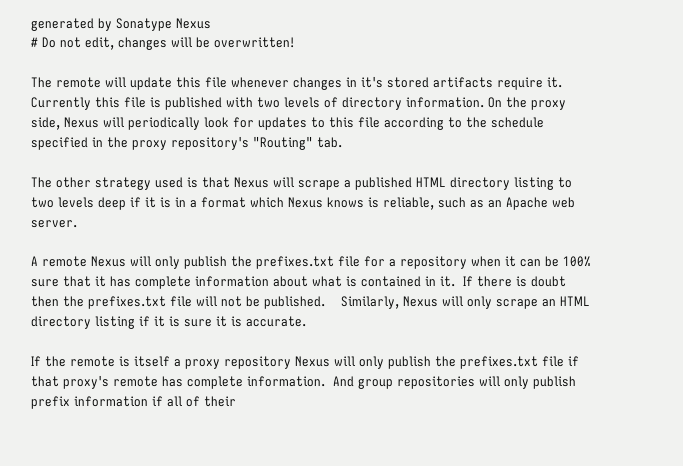generated by Sonatype Nexus
# Do not edit, changes will be overwritten!

The remote will update this file whenever changes in it's stored artifacts require it.  Currently this file is published with two levels of directory information. On the proxy side, Nexus will periodically look for updates to this file according to the schedule specified in the proxy repository's "Routing" tab.

The other strategy used is that Nexus will scrape a published HTML directory listing to two levels deep if it is in a format which Nexus knows is reliable, such as an Apache web server.

A remote Nexus will only publish the prefixes.txt file for a repository when it can be 100% sure that it has complete information about what is contained in it.  If there is doubt then the prefixes.txt file will not be published.    Similarly, Nexus will only scrape an HTML directory listing if it is sure it is accurate.

If the remote is itself a proxy repository Nexus will only publish the prefixes.txt file if that proxy's remote has complete information.  And group repositories will only publish prefix information if all of their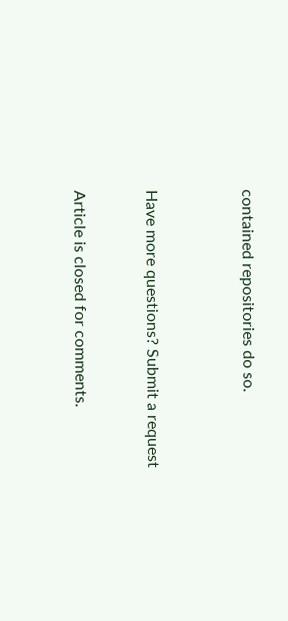contained repositories do so.



Have more questions? Submit a request


Article is closed for comments.